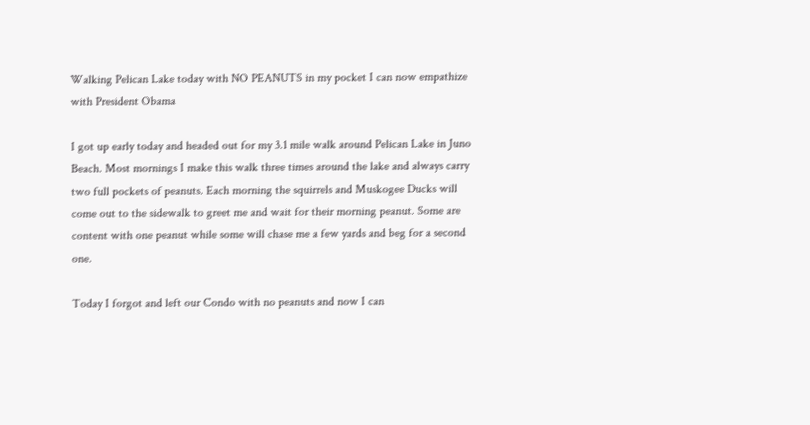Walking Pelican Lake today with NO PEANUTS in my pocket I can now empathize with President Obama

I got up early today and headed out for my 3.1 mile walk around Pelican Lake in Juno Beach. Most mornings I make this walk three times around the lake and always carry two full pockets of peanuts. Each morning the squirrels and Muskogee Ducks will come out to the sidewalk to greet me and wait for their morning peanut. Some are content with one peanut while some will chase me a few yards and beg for a second one.

Today I forgot and left our Condo with no peanuts and now I can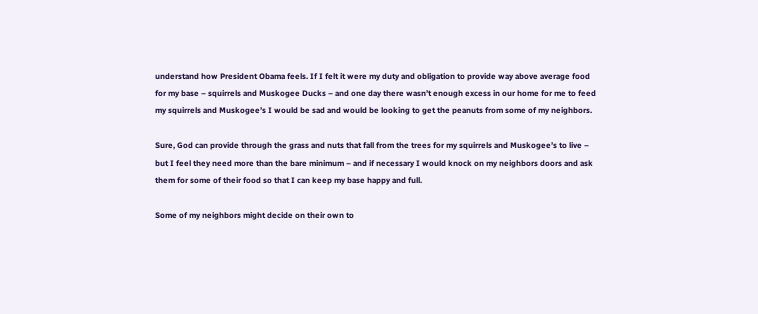understand how President Obama feels. If I felt it were my duty and obligation to provide way above average food for my base – squirrels and Muskogee Ducks – and one day there wasn’t enough excess in our home for me to feed my squirrels and Muskogee’s I would be sad and would be looking to get the peanuts from some of my neighbors.

Sure, God can provide through the grass and nuts that fall from the trees for my squirrels and Muskogee’s to live – but I feel they need more than the bare minimum – and if necessary I would knock on my neighbors doors and ask them for some of their food so that I can keep my base happy and full.

Some of my neighbors might decide on their own to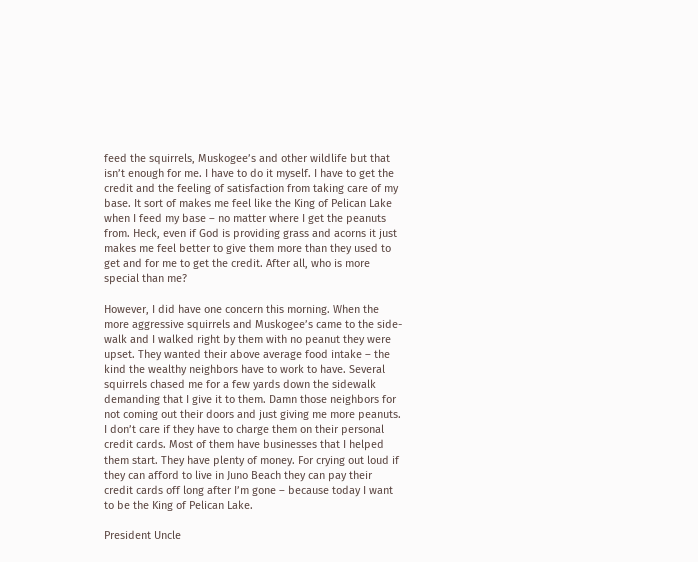feed the squirrels, Muskogee’s and other wildlife but that isn’t enough for me. I have to do it myself. I have to get the credit and the feeling of satisfaction from taking care of my base. It sort of makes me feel like the King of Pelican Lake when I feed my base – no matter where I get the peanuts from. Heck, even if God is providing grass and acorns it just makes me feel better to give them more than they used to get and for me to get the credit. After all, who is more special than me?

However, I did have one concern this morning. When the more aggressive squirrels and Muskogee’s came to the side-walk and I walked right by them with no peanut they were upset. They wanted their above average food intake – the kind the wealthy neighbors have to work to have. Several squirrels chased me for a few yards down the sidewalk demanding that I give it to them. Damn those neighbors for not coming out their doors and just giving me more peanuts. I don’t care if they have to charge them on their personal credit cards. Most of them have businesses that I helped them start. They have plenty of money. For crying out loud if they can afford to live in Juno Beach they can pay their credit cards off long after I’m gone – because today I want to be the King of Pelican Lake.

President Uncle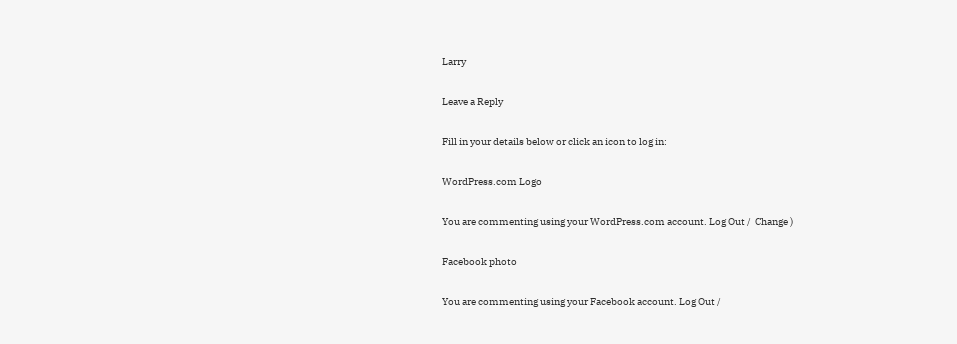Larry

Leave a Reply

Fill in your details below or click an icon to log in:

WordPress.com Logo

You are commenting using your WordPress.com account. Log Out /  Change )

Facebook photo

You are commenting using your Facebook account. Log Out /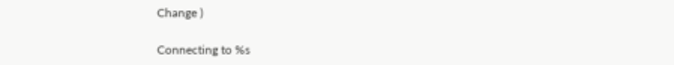Change )

Connecting to %s